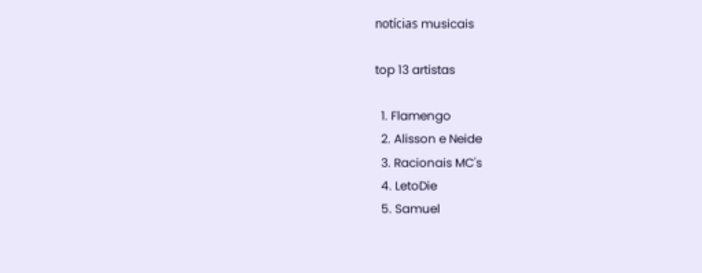notícias musicais

top 13 artistas

  1. Flamengo
  2. Alisson e Neide
  3. Racionais MC's
  4. LetoDie
  5. Samuel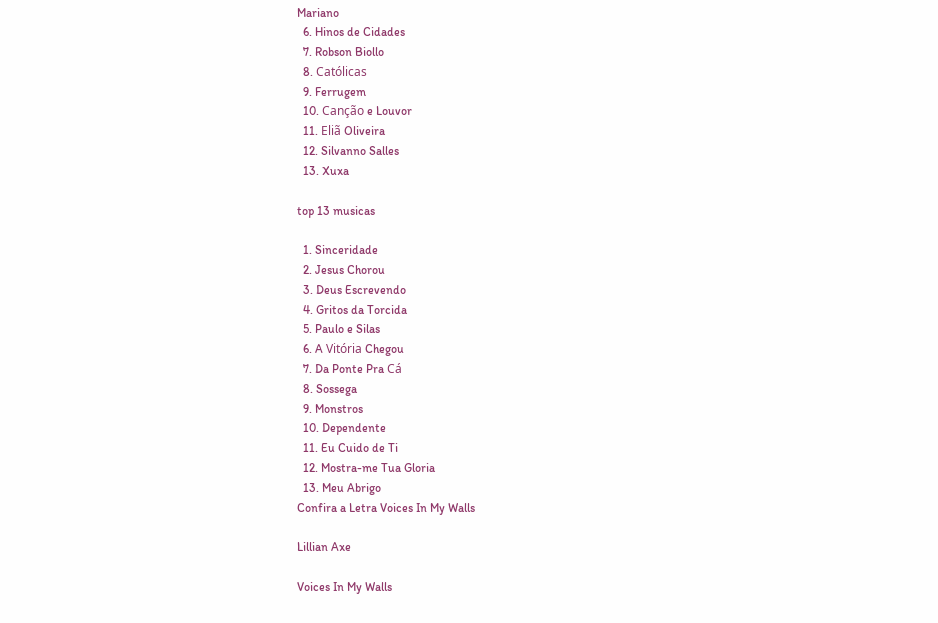Mariano
  6. Hinos de Cidades
  7. Robson Biollo
  8. Católicas
  9. Ferrugem
  10. Canção e Louvor
  11. Eliã Oliveira
  12. Silvanno Salles
  13. Xuxa

top 13 musicas

  1. Sinceridade
  2. Jesus Chorou
  3. Deus Escrevendo
  4. Gritos da Torcida
  5. Paulo e Silas
  6. A Vitória Chegou
  7. Da Ponte Pra Cá
  8. Sossega
  9. Monstros
  10. Dependente
  11. Eu Cuido de Ti
  12. Mostra-me Tua Gloria
  13. Meu Abrigo
Confira a Letra Voices In My Walls

Lillian Axe

Voices In My Walls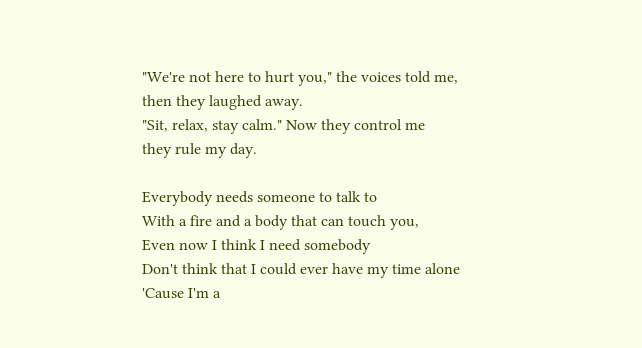"We're not here to hurt you," the voices told me,
then they laughed away.
"Sit, relax, stay calm." Now they control me
they rule my day.

Everybody needs someone to talk to
With a fire and a body that can touch you,
Even now I think I need somebody
Don't think that I could ever have my time alone
'Cause I'm a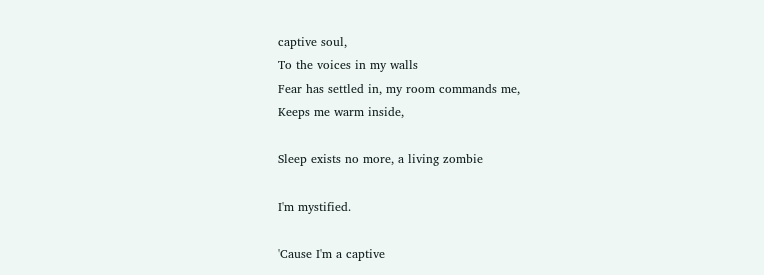captive soul,
To the voices in my walls
Fear has settled in, my room commands me,
Keeps me warm inside,

Sleep exists no more, a living zombie

I'm mystified.

'Cause I'm a captive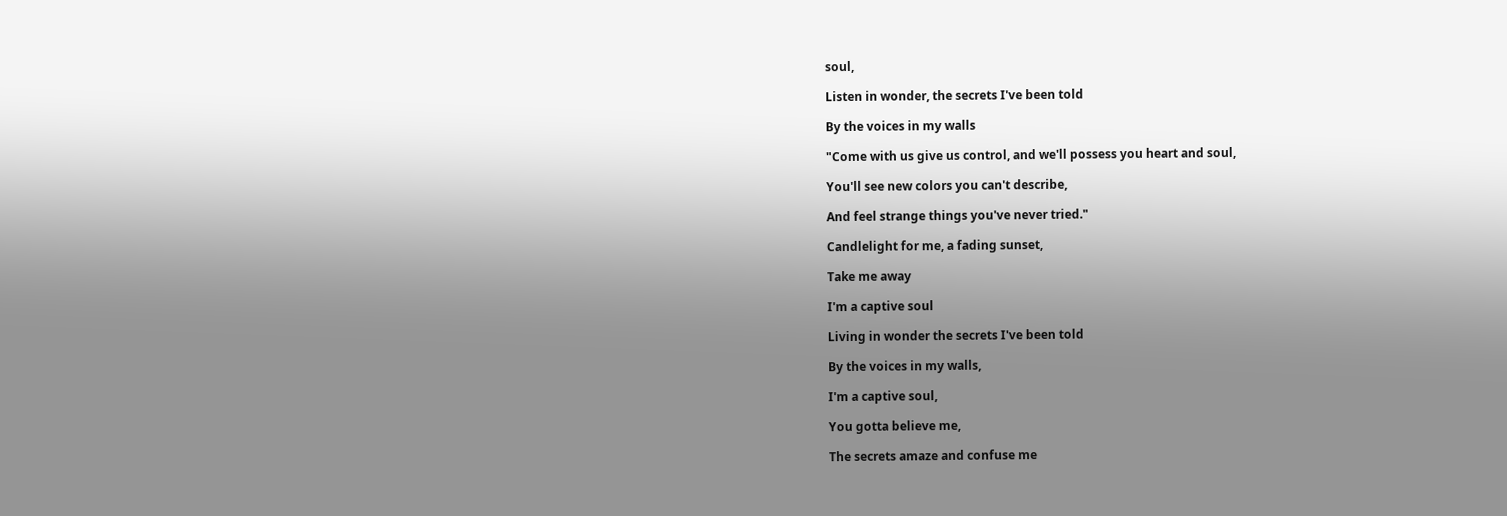soul,

Listen in wonder, the secrets I've been told

By the voices in my walls

"Come with us give us control, and we'll possess you heart and soul,

You'll see new colors you can't describe,

And feel strange things you've never tried."

Candlelight for me, a fading sunset,

Take me away

I'm a captive soul

Living in wonder the secrets I've been told

By the voices in my walls,

I'm a captive soul,

You gotta believe me,

The secrets amaze and confuse me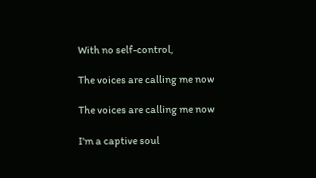With no self-control,

The voices are calling me now

The voices are calling me now

I'm a captive soul